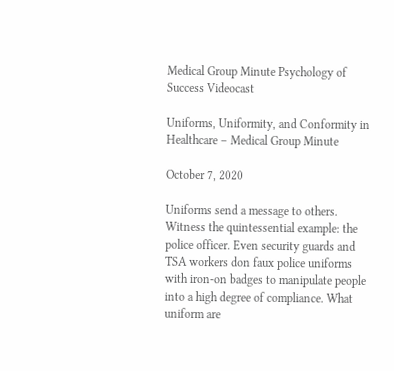Medical Group Minute Psychology of Success Videocast

Uniforms, Uniformity, and Conformity in Healthcare – Medical Group Minute

October 7, 2020

Uniforms send a message to others. Witness the quintessential example: the police officer. Even security guards and TSA workers don faux police uniforms with iron-on badges to manipulate people into a high degree of compliance. What uniform are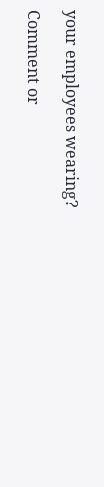your employees wearing?

Comment or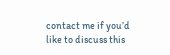contact me if you’d like to discuss this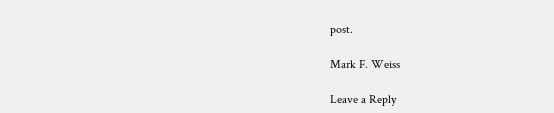post.

Mark F. Weiss

Leave a Reply